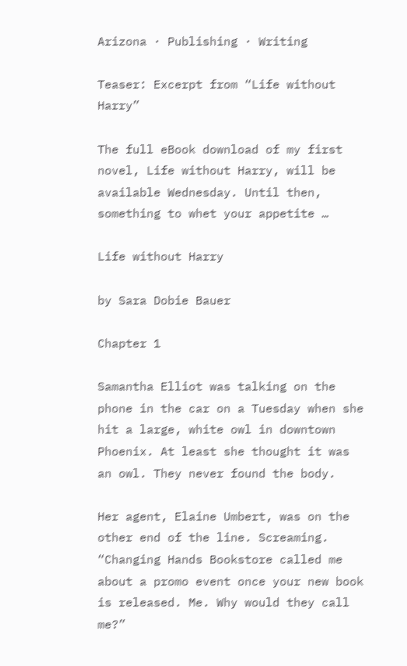Arizona · Publishing · Writing

Teaser: Excerpt from “Life without Harry”

The full eBook download of my first novel, Life without Harry, will be available Wednesday. Until then, something to whet your appetite …

Life without Harry

by Sara Dobie Bauer

Chapter 1

Samantha Elliot was talking on the phone in the car on a Tuesday when she hit a large, white owl in downtown Phoenix. At least she thought it was an owl. They never found the body.

Her agent, Elaine Umbert, was on the other end of the line. Screaming. “Changing Hands Bookstore called me about a promo event once your new book is released. Me. Why would they call me?”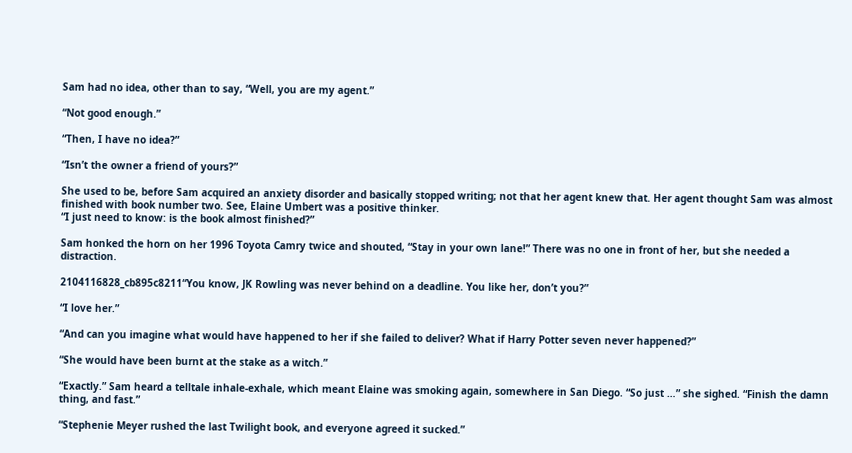Sam had no idea, other than to say, “Well, you are my agent.”

“Not good enough.”

“Then, I have no idea?”

“Isn’t the owner a friend of yours?”

She used to be, before Sam acquired an anxiety disorder and basically stopped writing; not that her agent knew that. Her agent thought Sam was almost finished with book number two. See, Elaine Umbert was a positive thinker.
“I just need to know: is the book almost finished?”

Sam honked the horn on her 1996 Toyota Camry twice and shouted, “Stay in your own lane!” There was no one in front of her, but she needed a distraction.

2104116828_cb895c8211“You know, JK Rowling was never behind on a deadline. You like her, don’t you?”

“I love her.”

“And can you imagine what would have happened to her if she failed to deliver? What if Harry Potter seven never happened?”

“She would have been burnt at the stake as a witch.”

“Exactly.” Sam heard a telltale inhale-exhale, which meant Elaine was smoking again, somewhere in San Diego. “So just …” she sighed. “Finish the damn thing, and fast.”

“Stephenie Meyer rushed the last Twilight book, and everyone agreed it sucked.”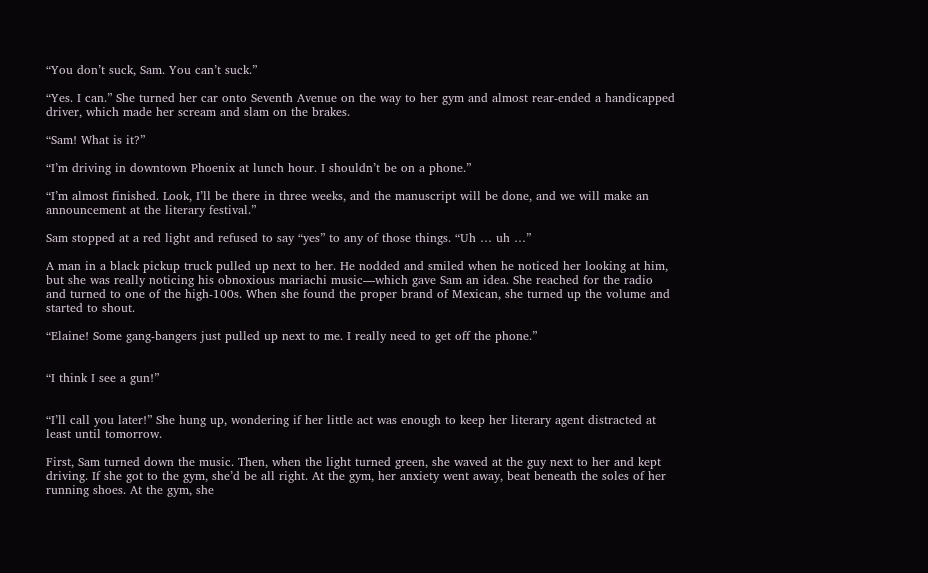“You don’t suck, Sam. You can’t suck.”

“Yes. I can.” She turned her car onto Seventh Avenue on the way to her gym and almost rear-ended a handicapped driver, which made her scream and slam on the brakes.

“Sam! What is it?”

“I’m driving in downtown Phoenix at lunch hour. I shouldn’t be on a phone.”

“I’m almost finished. Look, I’ll be there in three weeks, and the manuscript will be done, and we will make an announcement at the literary festival.”

Sam stopped at a red light and refused to say “yes” to any of those things. “Uh … uh …”

A man in a black pickup truck pulled up next to her. He nodded and smiled when he noticed her looking at him, but she was really noticing his obnoxious mariachi music—which gave Sam an idea. She reached for the radio and turned to one of the high-100s. When she found the proper brand of Mexican, she turned up the volume and started to shout.

“Elaine! Some gang-bangers just pulled up next to me. I really need to get off the phone.”


“I think I see a gun!”


“I’ll call you later!” She hung up, wondering if her little act was enough to keep her literary agent distracted at least until tomorrow.

First, Sam turned down the music. Then, when the light turned green, she waved at the guy next to her and kept driving. If she got to the gym, she’d be all right. At the gym, her anxiety went away, beat beneath the soles of her running shoes. At the gym, she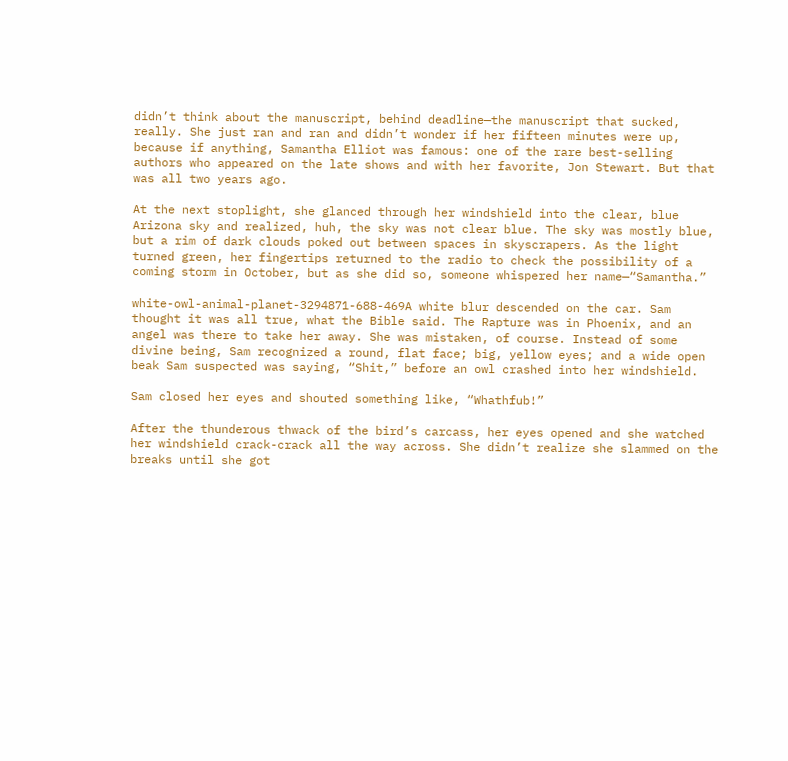didn’t think about the manuscript, behind deadline—the manuscript that sucked, really. She just ran and ran and didn’t wonder if her fifteen minutes were up, because if anything, Samantha Elliot was famous: one of the rare best-selling authors who appeared on the late shows and with her favorite, Jon Stewart. But that was all two years ago.

At the next stoplight, she glanced through her windshield into the clear, blue Arizona sky and realized, huh, the sky was not clear blue. The sky was mostly blue, but a rim of dark clouds poked out between spaces in skyscrapers. As the light turned green, her fingertips returned to the radio to check the possibility of a coming storm in October, but as she did so, someone whispered her name—“Samantha.”

white-owl-animal-planet-3294871-688-469A white blur descended on the car. Sam thought it was all true, what the Bible said. The Rapture was in Phoenix, and an angel was there to take her away. She was mistaken, of course. Instead of some divine being, Sam recognized a round, flat face; big, yellow eyes; and a wide open beak Sam suspected was saying, “Shit,” before an owl crashed into her windshield.

Sam closed her eyes and shouted something like, “Whathfub!”

After the thunderous thwack of the bird’s carcass, her eyes opened and she watched her windshield crack-crack all the way across. She didn’t realize she slammed on the breaks until she got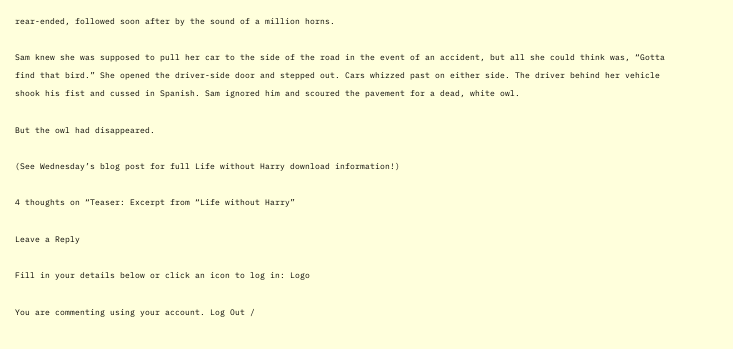rear-ended, followed soon after by the sound of a million horns.

Sam knew she was supposed to pull her car to the side of the road in the event of an accident, but all she could think was, “Gotta find that bird.” She opened the driver-side door and stepped out. Cars whizzed past on either side. The driver behind her vehicle shook his fist and cussed in Spanish. Sam ignored him and scoured the pavement for a dead, white owl.

But the owl had disappeared.

(See Wednesday’s blog post for full Life without Harry download information!)

4 thoughts on “Teaser: Excerpt from “Life without Harry”

Leave a Reply

Fill in your details below or click an icon to log in: Logo

You are commenting using your account. Log Out /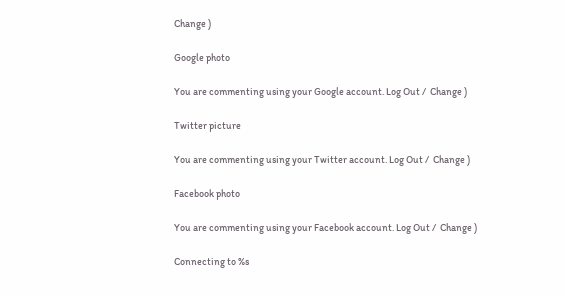Change )

Google photo

You are commenting using your Google account. Log Out /  Change )

Twitter picture

You are commenting using your Twitter account. Log Out /  Change )

Facebook photo

You are commenting using your Facebook account. Log Out /  Change )

Connecting to %s